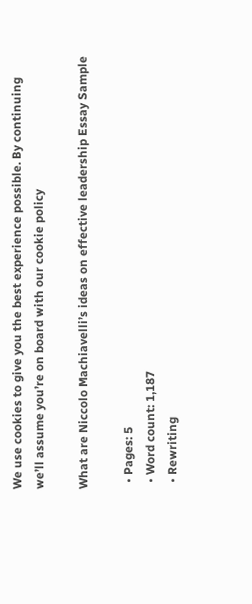We use cookies to give you the best experience possible. By continuing we’ll assume you’re on board with our cookie policy

What are Niccolo Machiavelli’s ideas on effective leadership Essay Sample

  • Pages: 5
  • Word count: 1,187
  • Rewriting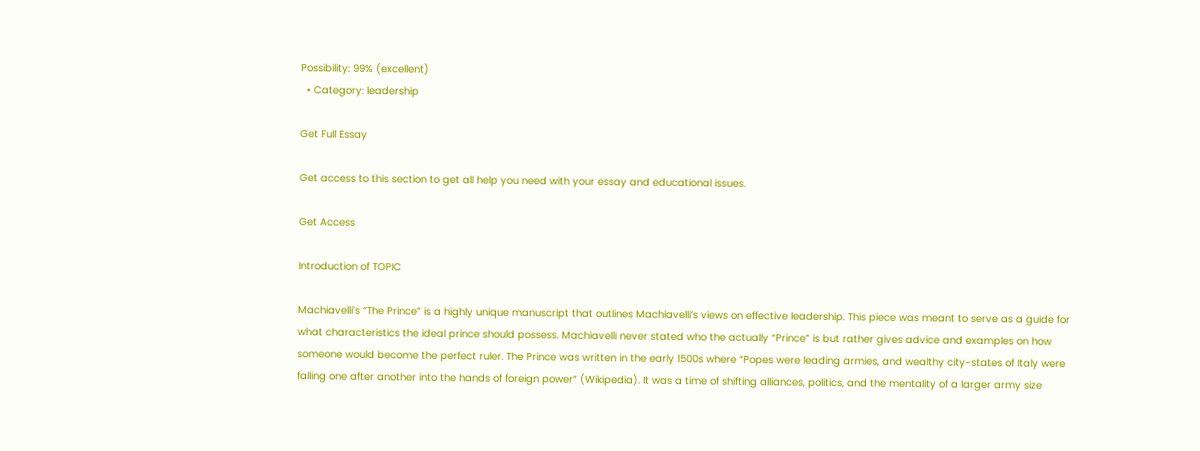Possibility: 99% (excellent)
  • Category: leadership

Get Full Essay

Get access to this section to get all help you need with your essay and educational issues.

Get Access

Introduction of TOPIC

Machiavelli’s “The Prince” is a highly unique manuscript that outlines Machiavelli’s views on effective leadership. This piece was meant to serve as a guide for what characteristics the ideal prince should possess. Machiavelli never stated who the actually “Prince” is but rather gives advice and examples on how someone would become the perfect ruler. The Prince was written in the early 1500s where “Popes were leading armies, and wealthy city-states of Italy were falling one after another into the hands of foreign power” (Wikipedia). It was a time of shifting alliances, politics, and the mentality of a larger army size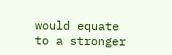would equate to a stronger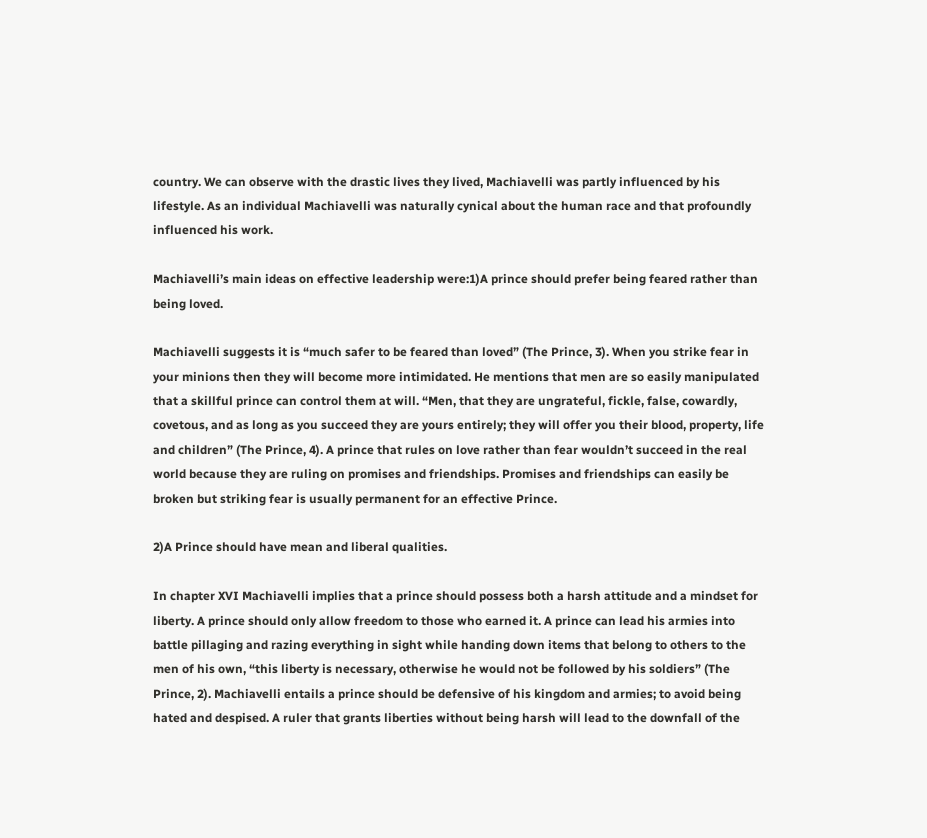country. We can observe with the drastic lives they lived, Machiavelli was partly influenced by his lifestyle. As an individual Machiavelli was naturally cynical about the human race and that profoundly influenced his work.

Machiavelli’s main ideas on effective leadership were:1)A prince should prefer being feared rather than being loved.

Machiavelli suggests it is “much safer to be feared than loved” (The Prince, 3). When you strike fear in your minions then they will become more intimidated. He mentions that men are so easily manipulated that a skillful prince can control them at will. “Men, that they are ungrateful, fickle, false, cowardly, covetous, and as long as you succeed they are yours entirely; they will offer you their blood, property, life and children” (The Prince, 4). A prince that rules on love rather than fear wouldn’t succeed in the real world because they are ruling on promises and friendships. Promises and friendships can easily be broken but striking fear is usually permanent for an effective Prince.

2)A Prince should have mean and liberal qualities.

In chapter XVI Machiavelli implies that a prince should possess both a harsh attitude and a mindset for liberty. A prince should only allow freedom to those who earned it. A prince can lead his armies into battle pillaging and razing everything in sight while handing down items that belong to others to the men of his own, “this liberty is necessary, otherwise he would not be followed by his soldiers” (The Prince, 2). Machiavelli entails a prince should be defensive of his kingdom and armies; to avoid being hated and despised. A ruler that grants liberties without being harsh will lead to the downfall of the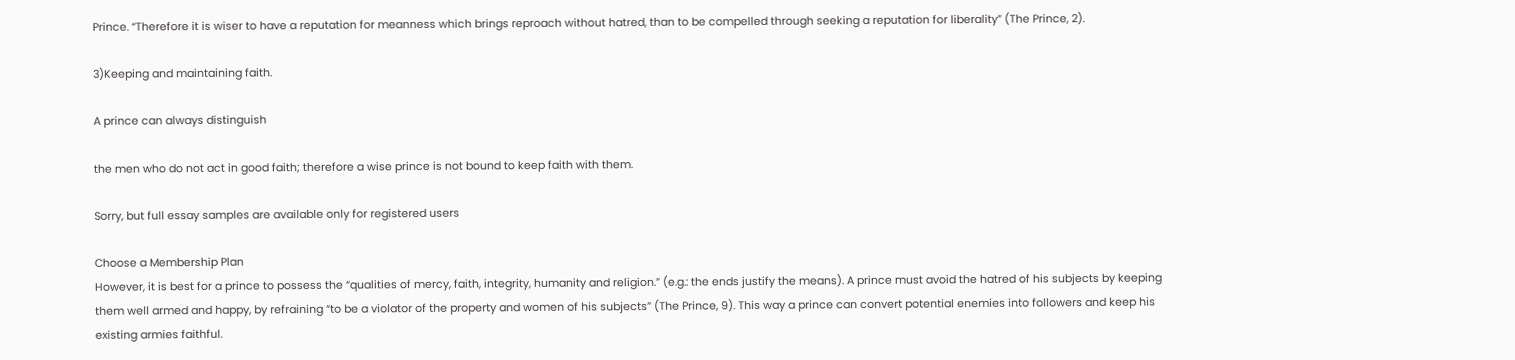Prince. “Therefore it is wiser to have a reputation for meanness which brings reproach without hatred, than to be compelled through seeking a reputation for liberality” (The Prince, 2).

3)Keeping and maintaining faith.

A prince can always distinguish

the men who do not act in good faith; therefore a wise prince is not bound to keep faith with them.

Sorry, but full essay samples are available only for registered users

Choose a Membership Plan
However, it is best for a prince to possess the “qualities of mercy, faith, integrity, humanity and religion.” (e.g.: the ends justify the means). A prince must avoid the hatred of his subjects by keeping them well armed and happy, by refraining “to be a violator of the property and women of his subjects” (The Prince, 9). This way a prince can convert potential enemies into followers and keep his existing armies faithful.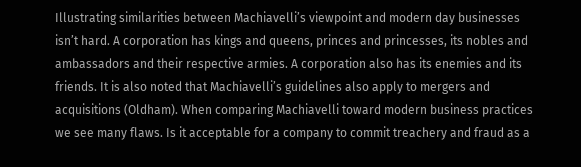Illustrating similarities between Machiavelli’s viewpoint and modern day businesses isn’t hard. A corporation has kings and queens, princes and princesses, its nobles and ambassadors and their respective armies. A corporation also has its enemies and its friends. It is also noted that Machiavelli’s guidelines also apply to mergers and acquisitions (Oldham). When comparing Machiavelli toward modern business practices we see many flaws. Is it acceptable for a company to commit treachery and fraud as a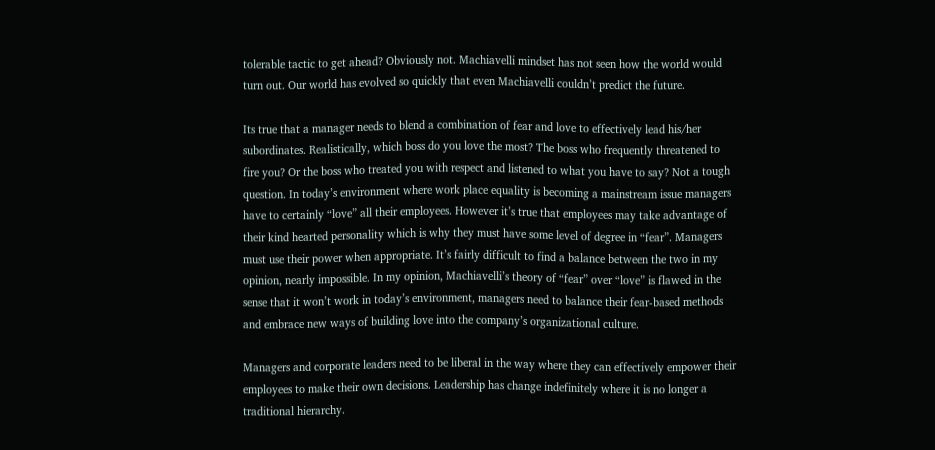tolerable tactic to get ahead? Obviously not. Machiavelli mindset has not seen how the world would turn out. Our world has evolved so quickly that even Machiavelli couldn’t predict the future.

Its true that a manager needs to blend a combination of fear and love to effectively lead his/her subordinates. Realistically, which boss do you love the most? The boss who frequently threatened to fire you? Or the boss who treated you with respect and listened to what you have to say? Not a tough question. In today’s environment where work place equality is becoming a mainstream issue managers have to certainly “love” all their employees. However it’s true that employees may take advantage of their kind hearted personality which is why they must have some level of degree in “fear”. Managers must use their power when appropriate. It’s fairly difficult to find a balance between the two in my opinion, nearly impossible. In my opinion, Machiavelli’s theory of “fear” over “love” is flawed in the sense that it won’t work in today’s environment, managers need to balance their fear-based methods and embrace new ways of building love into the company’s organizational culture.

Managers and corporate leaders need to be liberal in the way where they can effectively empower their employees to make their own decisions. Leadership has change indefinitely where it is no longer a traditional hierarchy.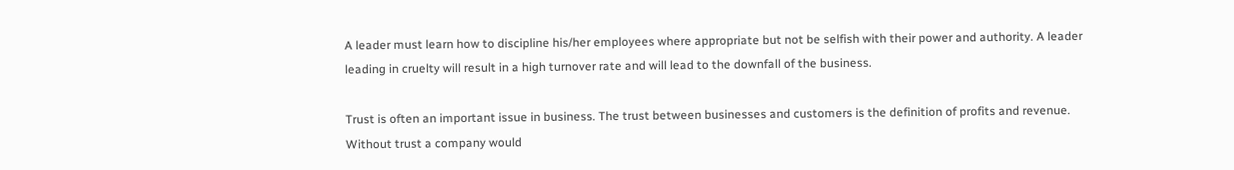A leader must learn how to discipline his/her employees where appropriate but not be selfish with their power and authority. A leader leading in cruelty will result in a high turnover rate and will lead to the downfall of the business.

Trust is often an important issue in business. The trust between businesses and customers is the definition of profits and revenue. Without trust a company would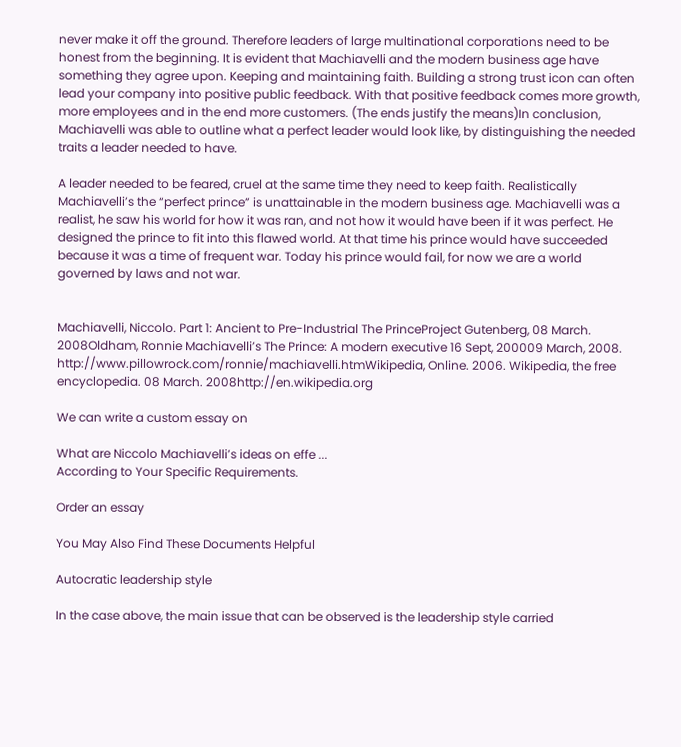never make it off the ground. Therefore leaders of large multinational corporations need to be honest from the beginning. It is evident that Machiavelli and the modern business age have something they agree upon. Keeping and maintaining faith. Building a strong trust icon can often lead your company into positive public feedback. With that positive feedback comes more growth, more employees and in the end more customers. (The ends justify the means)In conclusion, Machiavelli was able to outline what a perfect leader would look like, by distinguishing the needed traits a leader needed to have.

A leader needed to be feared, cruel at the same time they need to keep faith. Realistically Machiavelli’s the “perfect prince” is unattainable in the modern business age. Machiavelli was a realist, he saw his world for how it was ran, and not how it would have been if it was perfect. He designed the prince to fit into this flawed world. At that time his prince would have succeeded because it was a time of frequent war. Today his prince would fail, for now we are a world governed by laws and not war.


Machiavelli, Niccolo. Part 1: Ancient to Pre-Industrial The PrinceProject Gutenberg, 08 March. 2008Oldham, Ronnie Machiavelli’s The Prince: A modern executive 16 Sept, 200009 March, 2008. http://www.pillowrock.com/ronnie/machiavelli.htmWikipedia, Online. 2006. Wikipedia, the free encyclopedia. 08 March. 2008http://en.wikipedia.org

We can write a custom essay on

What are Niccolo Machiavelli’s ideas on effe ...
According to Your Specific Requirements.

Order an essay

You May Also Find These Documents Helpful

Autocratic leadership style

In the case above, the main issue that can be observed is the leadership style carried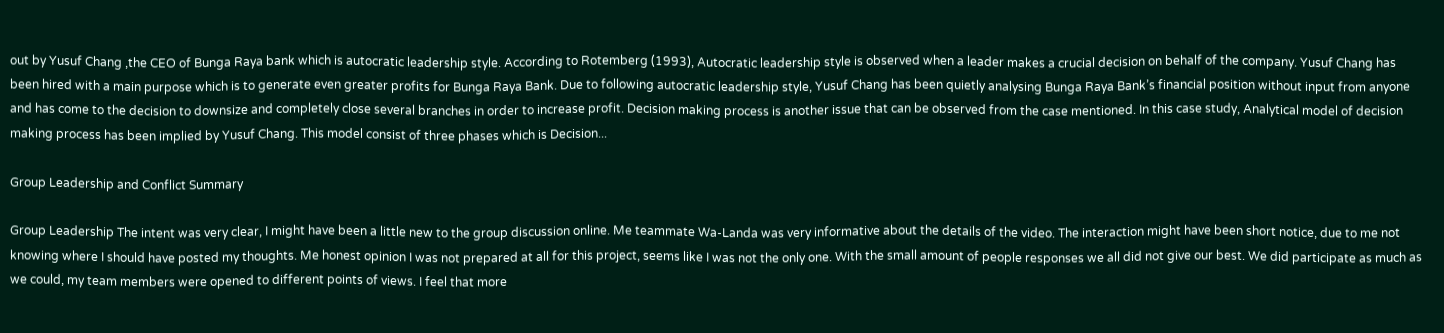out by Yusuf Chang ,the CEO of Bunga Raya bank which is autocratic leadership style. According to Rotemberg (1993), Autocratic leadership style is observed when a leader makes a crucial decision on behalf of the company. Yusuf Chang has been hired with a main purpose which is to generate even greater profits for Bunga Raya Bank. Due to following autocratic leadership style, Yusuf Chang has been quietly analysing Bunga Raya Bank’s financial position without input from anyone and has come to the decision to downsize and completely close several branches in order to increase profit. Decision making process is another issue that can be observed from the case mentioned. In this case study, Analytical model of decision making process has been implied by Yusuf Chang. This model consist of three phases which is Decision...

Group Leadership and Conflict Summary

Group Leadership The intent was very clear, I might have been a little new to the group discussion online. Me teammate Wa-Landa was very informative about the details of the video. The interaction might have been short notice, due to me not knowing where I should have posted my thoughts. Me honest opinion I was not prepared at all for this project, seems like I was not the only one. With the small amount of people responses we all did not give our best. We did participate as much as we could, my team members were opened to different points of views. I feel that more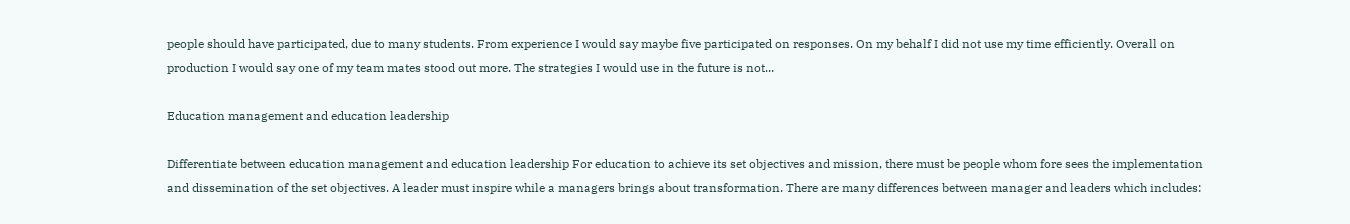people should have participated, due to many students. From experience I would say maybe five participated on responses. On my behalf I did not use my time efficiently. Overall on production I would say one of my team mates stood out more. The strategies I would use in the future is not...

Education management and education leadership

Differentiate between education management and education leadership For education to achieve its set objectives and mission, there must be people whom fore sees the implementation and dissemination of the set objectives. A leader must inspire while a managers brings about transformation. There are many differences between manager and leaders which includes: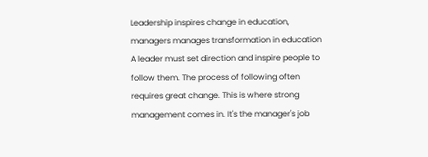Leadership inspires change in education, managers manages transformation in education A leader must set direction and inspire people to follow them. The process of following often requires great change. This is where strong management comes in. It's the manager's job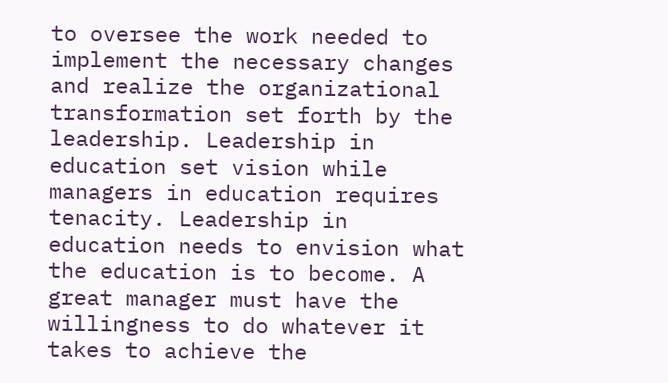to oversee the work needed to implement the necessary changes and realize the organizational transformation set forth by the leadership. Leadership in education set vision while managers in education requires tenacity. Leadership in education needs to envision what the education is to become. A great manager must have the willingness to do whatever it takes to achieve the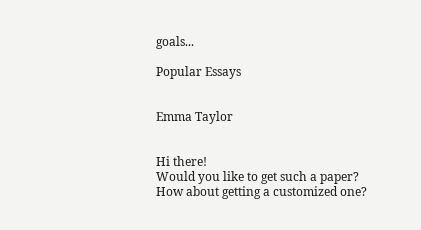goals...

Popular Essays


Emma Taylor


Hi there!
Would you like to get such a paper?
How about getting a customized one?